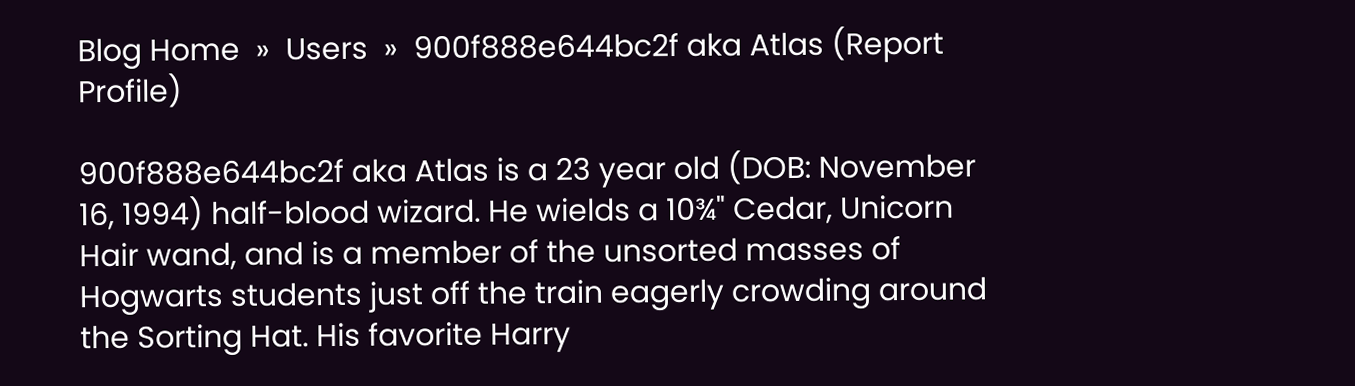Blog Home  »  Users  »  900f888e644bc2f aka Atlas (Report Profile)

900f888e644bc2f aka Atlas is a 23 year old (DOB: November 16, 1994) half-blood wizard. He wields a 10¾" Cedar, Unicorn Hair wand, and is a member of the unsorted masses of Hogwarts students just off the train eagerly crowding around the Sorting Hat. His favorite Harry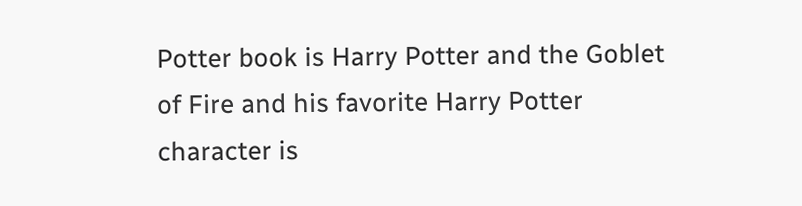Potter book is Harry Potter and the Goblet of Fire and his favorite Harry Potter character is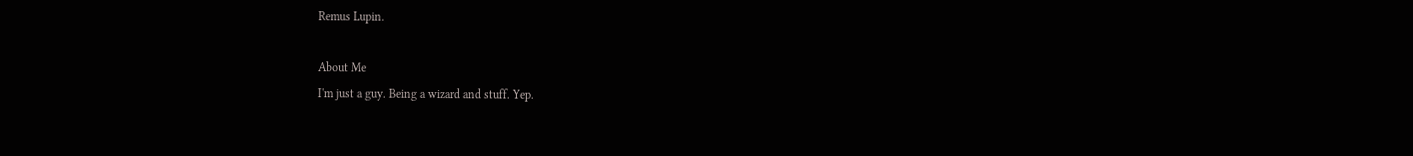Remus Lupin.

About Me
I'm just a guy. Being a wizard and stuff. Yep.